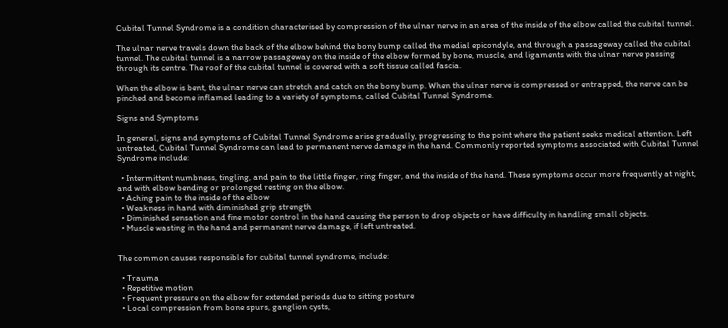Cubital Tunnel Syndrome is a condition characterised by compression of the ulnar nerve in an area of the inside of the elbow called the cubital tunnel.

The ulnar nerve travels down the back of the elbow behind the bony bump called the medial epicondyle, and through a passageway called the cubital tunnel. The cubital tunnel is a narrow passageway on the inside of the elbow formed by bone, muscle, and ligaments with the ulnar nerve passing through its centre. The roof of the cubital tunnel is covered with a soft tissue called fascia.

When the elbow is bent, the ulnar nerve can stretch and catch on the bony bump. When the ulnar nerve is compressed or entrapped, the nerve can be pinched and become inflamed leading to a variety of symptoms, called Cubital Tunnel Syndrome.

Signs and Symptoms

In general, signs and symptoms of Cubital Tunnel Syndrome arise gradually, progressing to the point where the patient seeks medical attention. Left untreated, Cubital Tunnel Syndrome can lead to permanent nerve damage in the hand. Commonly reported symptoms associated with Cubital Tunnel Syndrome include:

  • Intermittent numbness, tingling, and pain to the little finger, ring finger, and the inside of the hand. These symptoms occur more frequently at night, and with elbow bending or prolonged resting on the elbow.
  • Aching pain to the inside of the elbow
  • Weakness in hand with diminished grip strength
  • Diminished sensation and fine motor control in the hand causing the person to drop objects or have difficulty in handling small objects.
  • Muscle wasting in the hand and permanent nerve damage, if left untreated.


The common causes responsible for cubital tunnel syndrome, include:

  • Trauma
  • Repetitive motion
  • Frequent pressure on the elbow for extended periods due to sitting posture
  • Local compression from bone spurs, ganglion cysts,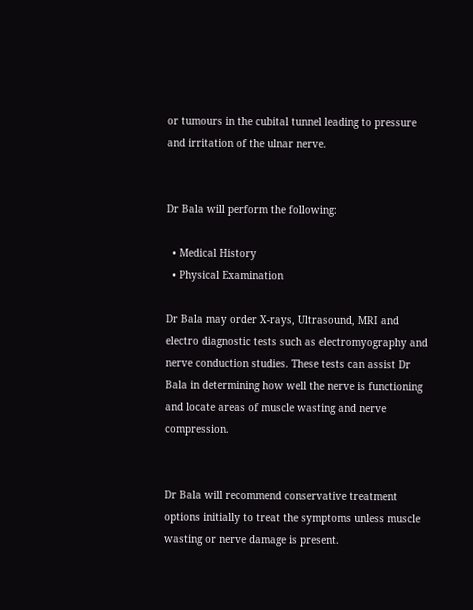or tumours in the cubital tunnel leading to pressure and irritation of the ulnar nerve.


Dr Bala will perform the following:

  • Medical History
  • Physical Examination

Dr Bala may order X-rays, Ultrasound, MRI and electro diagnostic tests such as electromyography and nerve conduction studies. These tests can assist Dr Bala in determining how well the nerve is functioning and locate areas of muscle wasting and nerve compression.


Dr Bala will recommend conservative treatment options initially to treat the symptoms unless muscle wasting or nerve damage is present.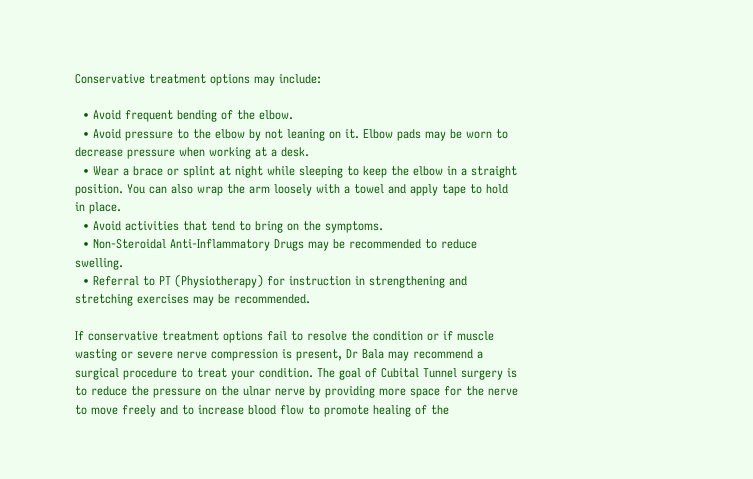Conservative treatment options may include:

  • Avoid frequent bending of the elbow.
  • Avoid pressure to the elbow by not leaning on it. Elbow pads may be worn to decrease pressure when working at a desk.
  • Wear a brace or splint at night while sleeping to keep the elbow in a straight position. You can also wrap the arm loosely with a towel and apply tape to hold in place.
  • Avoid activities that tend to bring on the symptoms.
  • Non-Steroidal Anti-Inflammatory Drugs may be recommended to reduce swelling.
  • Referral to PT (Physiotherapy) for instruction in strengthening and stretching exercises may be recommended.

If conservative treatment options fail to resolve the condition or if muscle wasting or severe nerve compression is present, Dr Bala may recommend a surgical procedure to treat your condition. The goal of Cubital Tunnel surgery is to reduce the pressure on the ulnar nerve by providing more space for the nerve to move freely and to increase blood flow to promote healing of the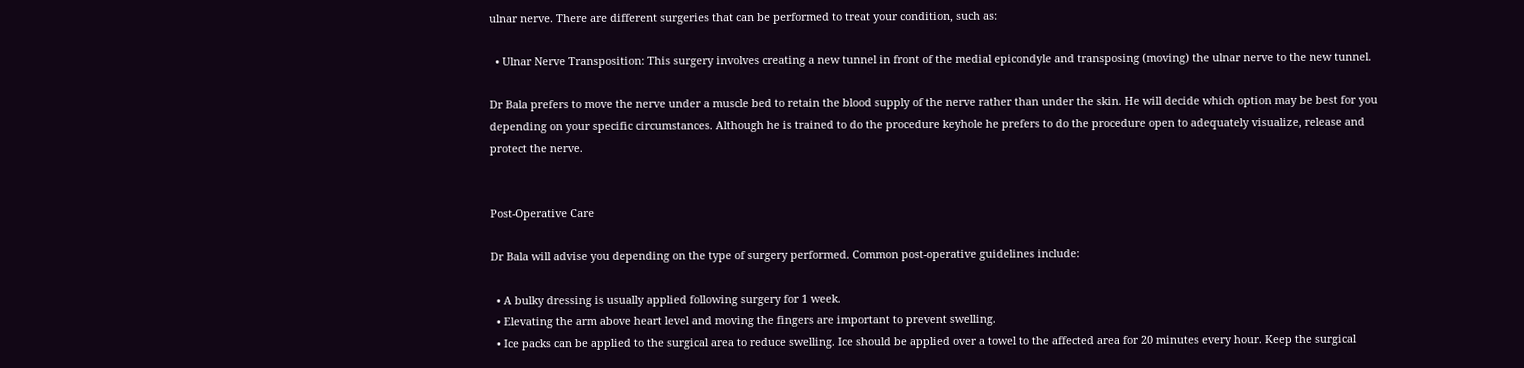ulnar nerve. There are different surgeries that can be performed to treat your condition, such as:

  • Ulnar Nerve Transposition: This surgery involves creating a new tunnel in front of the medial epicondyle and transposing (moving) the ulnar nerve to the new tunnel.

Dr Bala prefers to move the nerve under a muscle bed to retain the blood supply of the nerve rather than under the skin. He will decide which option may be best for you depending on your specific circumstances. Although he is trained to do the procedure keyhole he prefers to do the procedure open to adequately visualize, release and protect the nerve.


Post-Operative Care

Dr Bala will advise you depending on the type of surgery performed. Common post-operative guidelines include:

  • A bulky dressing is usually applied following surgery for 1 week.
  • Elevating the arm above heart level and moving the fingers are important to prevent swelling.
  • Ice packs can be applied to the surgical area to reduce swelling. Ice should be applied over a towel to the affected area for 20 minutes every hour. Keep the surgical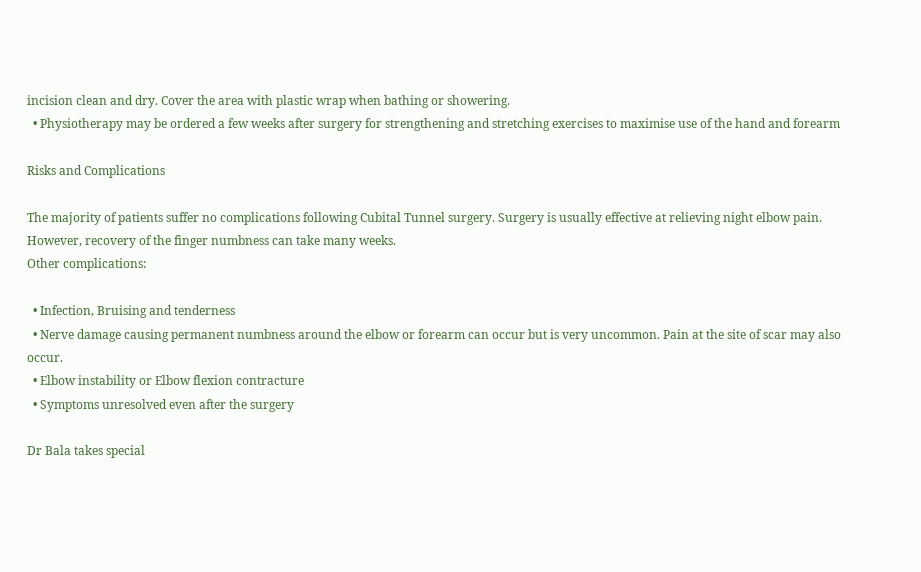incision clean and dry. Cover the area with plastic wrap when bathing or showering.
  • Physiotherapy may be ordered a few weeks after surgery for strengthening and stretching exercises to maximise use of the hand and forearm

Risks and Complications

The majority of patients suffer no complications following Cubital Tunnel surgery. Surgery is usually effective at relieving night elbow pain. However, recovery of the finger numbness can take many weeks.
Other complications:

  • Infection, Bruising and tenderness
  • Nerve damage causing permanent numbness around the elbow or forearm can occur but is very uncommon. Pain at the site of scar may also occur.
  • Elbow instability or Elbow flexion contracture
  • Symptoms unresolved even after the surgery

Dr Bala takes special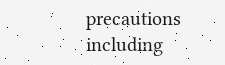precautions including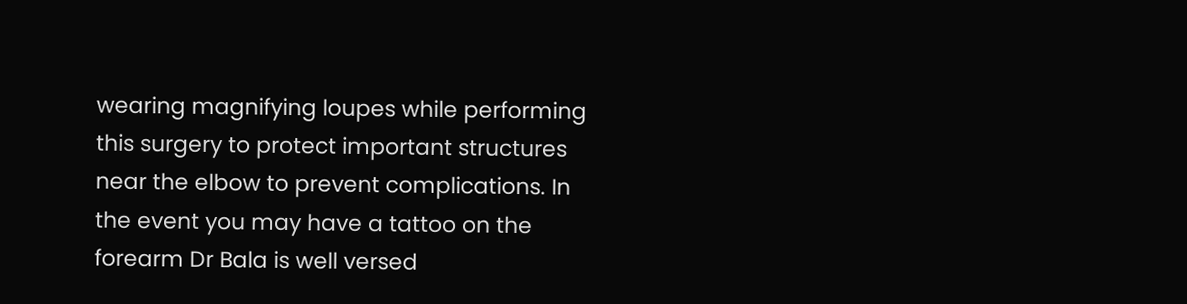wearing magnifying loupes while performing this surgery to protect important structures near the elbow to prevent complications. In the event you may have a tattoo on the forearm Dr Bala is well versed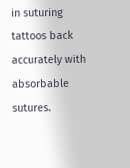in suturing tattoos back accurately with absorbable sutures.